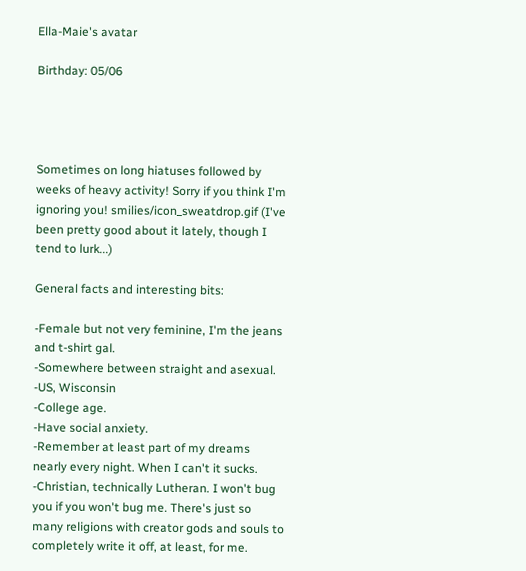Ella-Maie's avatar

Birthday: 05/06




Sometimes on long hiatuses followed by weeks of heavy activity! Sorry if you think I'm ignoring you! smilies/icon_sweatdrop.gif (I've been pretty good about it lately, though I tend to lurk...)

General facts and interesting bits:

-Female but not very feminine, I'm the jeans and t-shirt gal.
-Somewhere between straight and asexual.
-US, Wisconsin
-College age.
-Have social anxiety.
-Remember at least part of my dreams nearly every night. When I can't it sucks.
-Christian, technically Lutheran. I won't bug you if you won't bug me. There's just so many religions with creator gods and souls to completely write it off, at least, for me.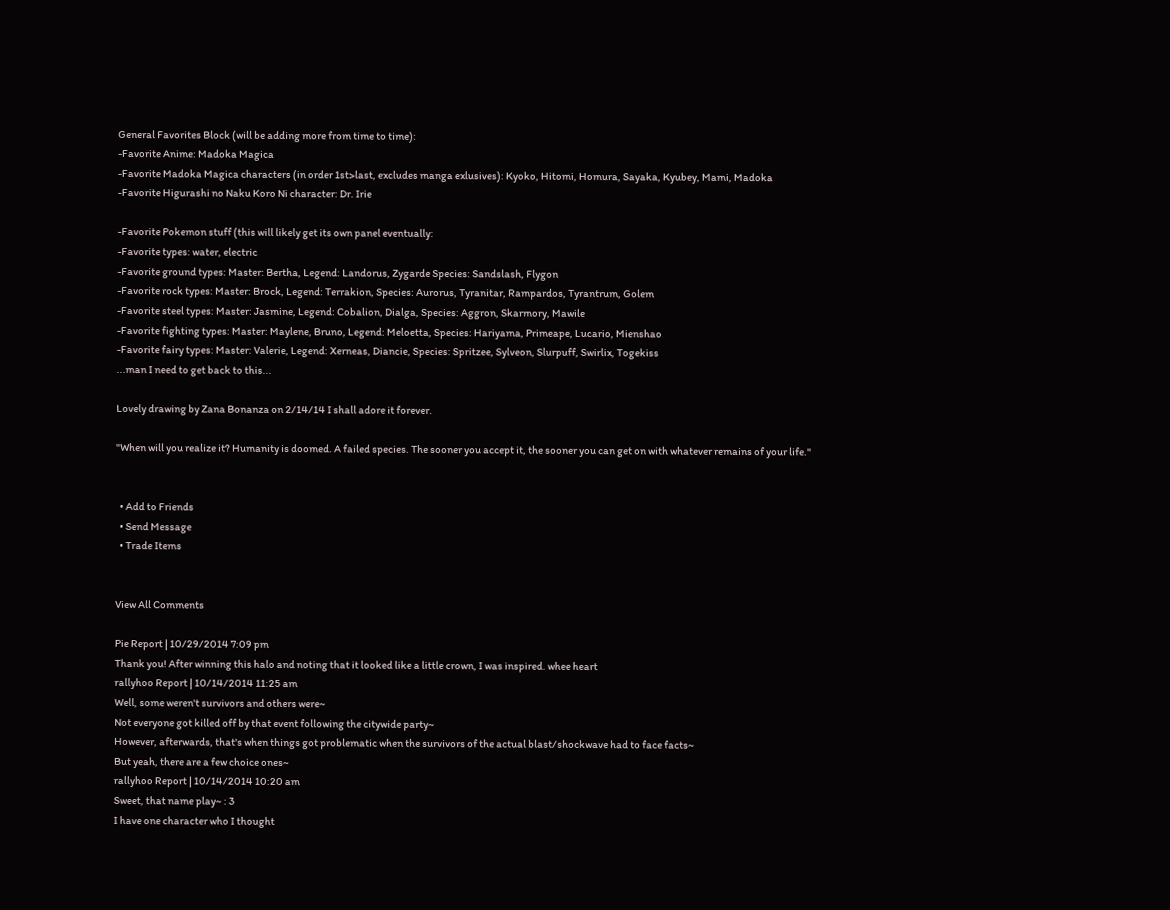General Favorites Block (will be adding more from time to time):
-Favorite Anime: Madoka Magica
-Favorite Madoka Magica characters (in order 1st>last, excludes manga exlusives): Kyoko, Hitomi, Homura, Sayaka, Kyubey, Mami, Madoka
-Favorite Higurashi no Naku Koro Ni character: Dr. Irie

-Favorite Pokemon stuff (this will likely get its own panel eventually:
-Favorite types: water, electric
-Favorite ground types: Master: Bertha, Legend: Landorus, Zygarde Species: Sandslash, Flygon
-Favorite rock types: Master: Brock, Legend: Terrakion, Species: Aurorus, Tyranitar, Rampardos, Tyrantrum, Golem
-Favorite steel types: Master: Jasmine, Legend: Cobalion, Dialga, Species: Aggron, Skarmory, Mawile
-Favorite fighting types: Master: Maylene, Bruno, Legend: Meloetta, Species: Hariyama, Primeape, Lucario, Mienshao
-Favorite fairy types: Master: Valerie, Legend: Xerneas, Diancie, Species: Spritzee, Sylveon, Slurpuff, Swirlix, Togekiss
...man I need to get back to this...

Lovely drawing by Zana Bonanza on 2/14/14 I shall adore it forever.

"When will you realize it? Humanity is doomed. A failed species. The sooner you accept it, the sooner you can get on with whatever remains of your life."


  • Add to Friends
  • Send Message
  • Trade Items


View All Comments

Pie Report | 10/29/2014 7:09 pm
Thank you! After winning this halo and noting that it looked like a little crown, I was inspired. whee heart
rallyhoo Report | 10/14/2014 11:25 am
Well, some weren't survivors and others were~
Not everyone got killed off by that event following the citywide party~
However, afterwards, that's when things got problematic when the survivors of the actual blast/shockwave had to face facts~
But yeah, there are a few choice ones~
rallyhoo Report | 10/14/2014 10:20 am
Sweet, that name play~ : 3
I have one character who I thought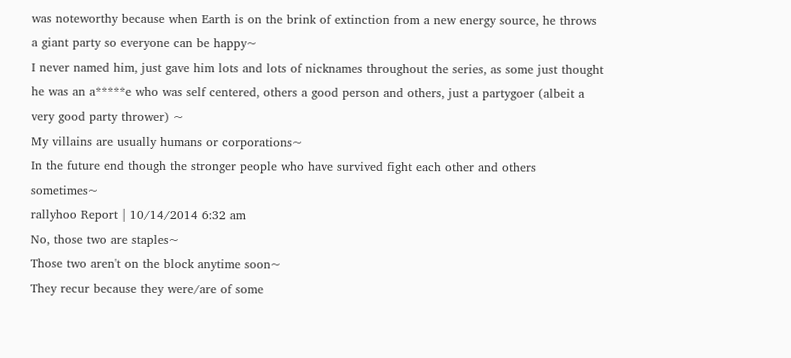was noteworthy because when Earth is on the brink of extinction from a new energy source, he throws a giant party so everyone can be happy~
I never named him, just gave him lots and lots of nicknames throughout the series, as some just thought he was an a*****e who was self centered, others a good person and others, just a partygoer (albeit a very good party thrower) ~
My villains are usually humans or corporations~
In the future end though the stronger people who have survived fight each other and others sometimes~
rallyhoo Report | 10/14/2014 6:32 am
No, those two are staples~
Those two aren't on the block anytime soon~
They recur because they were/are of some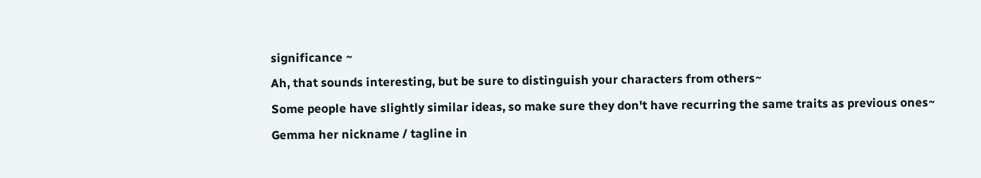significance ~
Ah, that sounds interesting, but be sure to distinguish your characters from others~
Some people have slightly similar ideas, so make sure they don't have recurring the same traits as previous ones~
Gemma her nickname / tagline in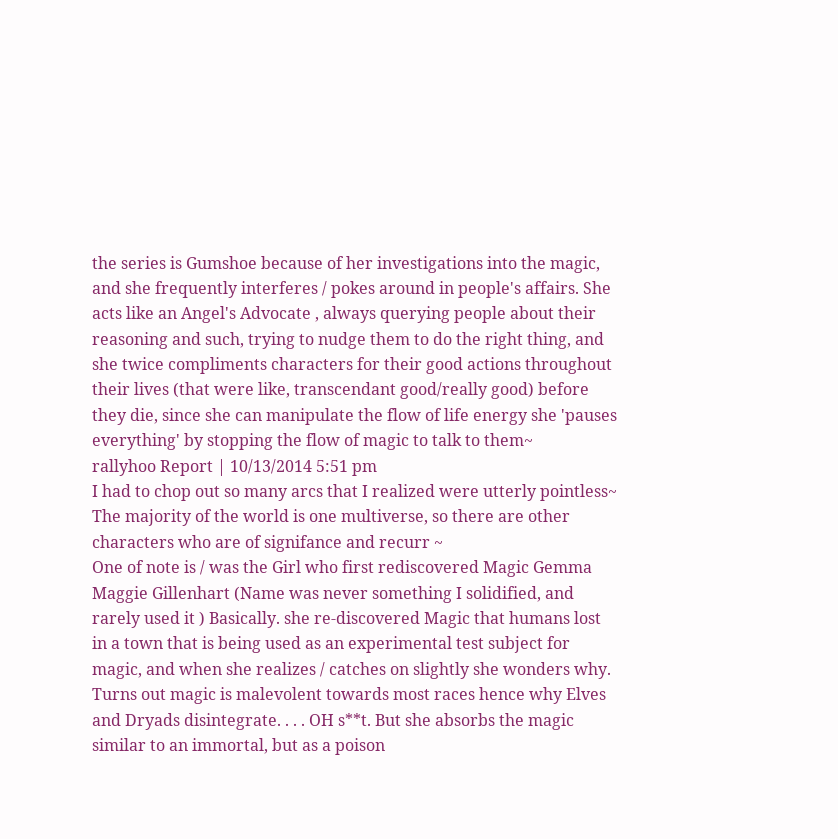the series is Gumshoe because of her investigations into the magic, and she frequently interferes / pokes around in people's affairs. She acts like an Angel's Advocate , always querying people about their reasoning and such, trying to nudge them to do the right thing, and she twice compliments characters for their good actions throughout their lives (that were like, transcendant good/really good) before they die, since she can manipulate the flow of life energy she 'pauses everything' by stopping the flow of magic to talk to them~
rallyhoo Report | 10/13/2014 5:51 pm
I had to chop out so many arcs that I realized were utterly pointless~
The majority of the world is one multiverse, so there are other characters who are of signifance and recurr ~
One of note is / was the Girl who first rediscovered Magic Gemma Maggie Gillenhart (Name was never something I solidified, and rarely used it ) Basically. she re-discovered Magic that humans lost in a town that is being used as an experimental test subject for magic, and when she realizes / catches on slightly she wonders why. Turns out magic is malevolent towards most races hence why Elves and Dryads disintegrate. . . . OH s**t. But she absorbs the magic similar to an immortal, but as a poison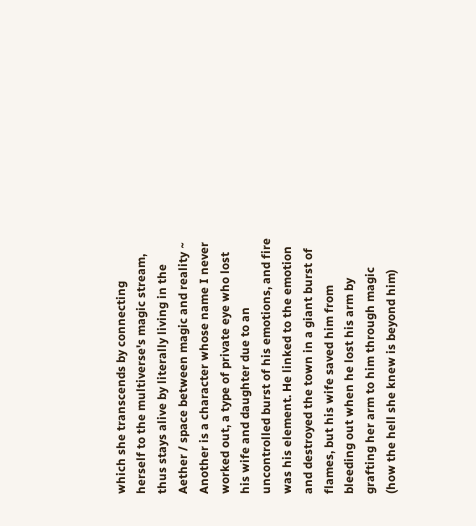which she transcends by connecting herself to the multiverse's magic stream, thus stays alive by literally living in the Aether / space between magic and reality ~
Another is a character whose name I never worked out, a type of private eye who lost his wife and daughter due to an uncontrolled burst of his emotions, and fire was his element. He linked to the emotion and destroyed the town in a giant burst of flames, but his wife saved him from bleeding out when he lost his arm by grafting her arm to him through magic (how the hell she knew is beyond him)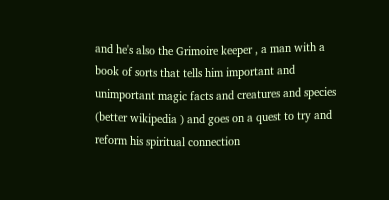and he's also the Grimoire keeper , a man with a book of sorts that tells him important and unimportant magic facts and creatures and species (better wikipedia ) and goes on a quest to try and reform his spiritual connection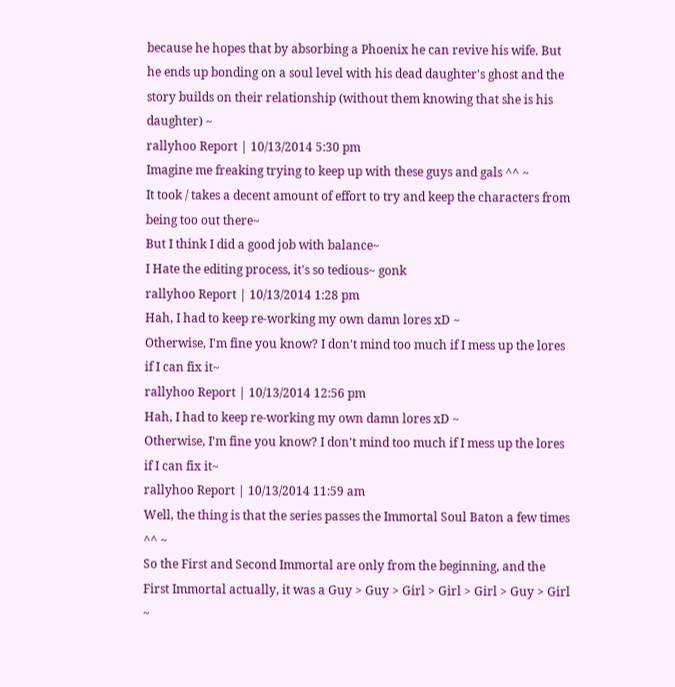because he hopes that by absorbing a Phoenix he can revive his wife. But he ends up bonding on a soul level with his dead daughter's ghost and the story builds on their relationship (without them knowing that she is his daughter) ~
rallyhoo Report | 10/13/2014 5:30 pm
Imagine me freaking trying to keep up with these guys and gals ^^ ~
It took / takes a decent amount of effort to try and keep the characters from being too out there~
But I think I did a good job with balance~
I Hate the editing process, it's so tedious~ gonk
rallyhoo Report | 10/13/2014 1:28 pm
Hah, I had to keep re-working my own damn lores xD ~
Otherwise, I'm fine you know? I don't mind too much if I mess up the lores if I can fix it~
rallyhoo Report | 10/13/2014 12:56 pm
Hah, I had to keep re-working my own damn lores xD ~
Otherwise, I'm fine you know? I don't mind too much if I mess up the lores if I can fix it~
rallyhoo Report | 10/13/2014 11:59 am
Well, the thing is that the series passes the Immortal Soul Baton a few times ^^ ~
So the First and Second Immortal are only from the beginning, and the First Immortal actually, it was a Guy > Guy > Girl > Girl > Girl > Guy > Girl ~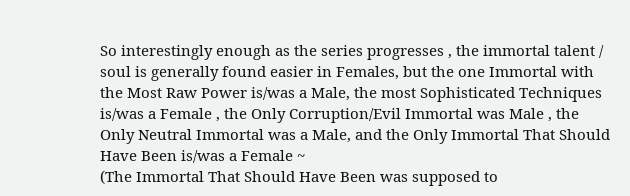So interestingly enough as the series progresses , the immortal talent / soul is generally found easier in Females, but the one Immortal with the Most Raw Power is/was a Male, the most Sophisticated Techniques is/was a Female , the Only Corruption/Evil Immortal was Male , the Only Neutral Immortal was a Male, and the Only Immortal That Should Have Been is/was a Female ~
(The Immortal That Should Have Been was supposed to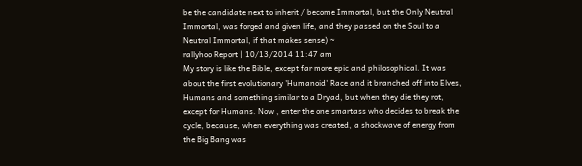be the candidate next to inherit / become Immortal, but the Only Neutral Immortal, was forged and given life, and they passed on the Soul to a Neutral Immortal, if that makes sense) ~
rallyhoo Report | 10/13/2014 11:47 am
My story is like the Bible, except far more epic and philosophical. It was about the first evolutionary 'Humanoid' Race and it branched off into Elves, Humans and something similar to a Dryad, but when they die they rot, except for Humans. Now , enter the one smartass who decides to break the cycle, because, when everything was created, a shockwave of energy from the Big Bang was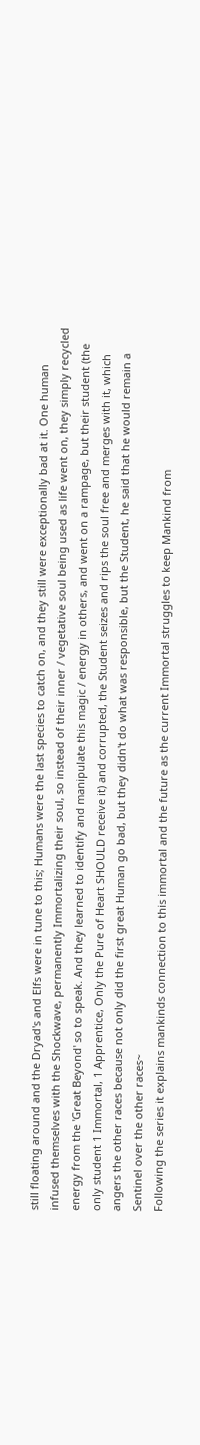still floating around and the Dryad's and Elfs were in tune to this; Humans were the last species to catch on, and they still were exceptionally bad at it. One human infused themselves with the Shockwave, permanently Immortalizing their soul, so instead of their inner / vegetative soul being used as life went on, they simply recycled energy from the 'Great Beyond' so to speak. And they learned to identify and manipulate this magic / energy in others, and went on a rampage, but their student (the only student 1 Immortal, 1 Apprentice, Only the Pure of Heart SHOULD receive it) and corrupted, the Student seizes and rips the soul free and merges with it, which angers the other races because not only did the first great Human go bad, but they didn't do what was responsible, but the Student, he said that he would remain a Sentinel over the other races~
Following the series it explains mankinds connection to this immortal and the future as the current Immortal struggles to keep Mankind from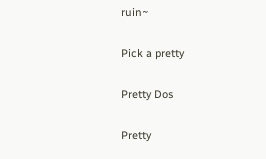ruin~

Pick a pretty

Pretty Dos

Pretty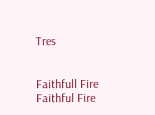Tres


Faithfull Fire
Faithful Fire